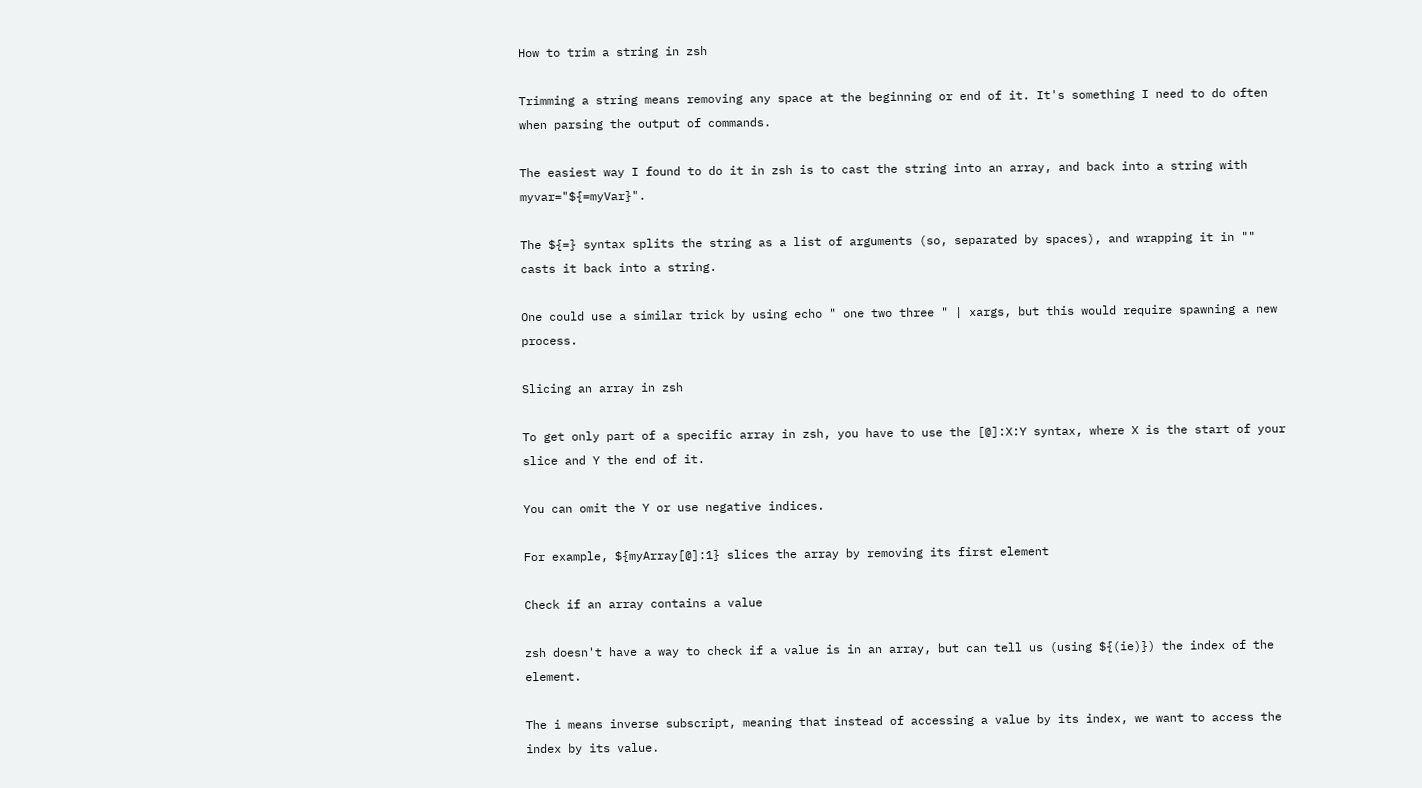How to trim a string in zsh

Trimming a string means removing any space at the beginning or end of it. It's something I need to do often when parsing the output of commands.

The easiest way I found to do it in zsh is to cast the string into an array, and back into a string with myvar="${=myVar}".

The ${=} syntax splits the string as a list of arguments (so, separated by spaces), and wrapping it in "" casts it back into a string.

One could use a similar trick by using echo " one two three " | xargs, but this would require spawning a new process.

Slicing an array in zsh

To get only part of a specific array in zsh, you have to use the [@]:X:Y syntax, where X is the start of your slice and Y the end of it.

You can omit the Y or use negative indices.

For example, ${myArray[@]:1} slices the array by removing its first element

Check if an array contains a value

zsh doesn't have a way to check if a value is in an array, but can tell us (using ${(ie)}) the index of the element.

The i means inverse subscript, meaning that instead of accessing a value by its index, we want to access the index by its value.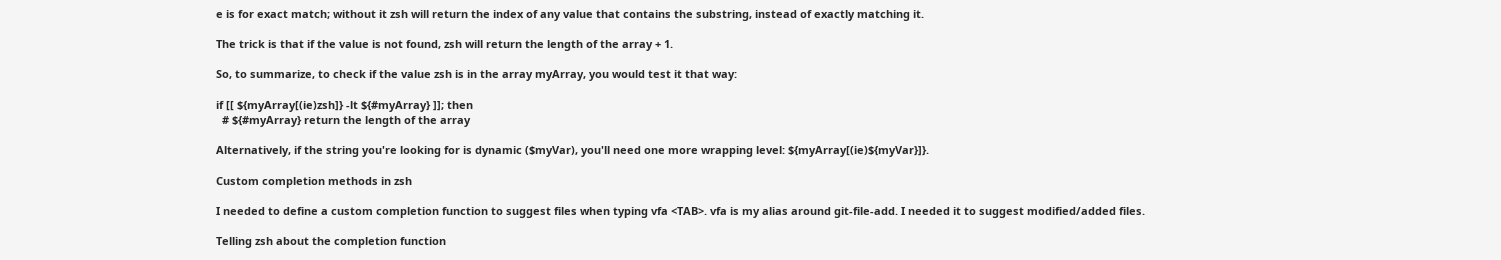e is for exact match; without it zsh will return the index of any value that contains the substring, instead of exactly matching it.

The trick is that if the value is not found, zsh will return the length of the array + 1.

So, to summarize, to check if the value zsh is in the array myArray, you would test it that way:

if [[ ${myArray[(ie)zsh]} -lt ${#myArray} ]]; then
  # ${#myArray} return the length of the array

Alternatively, if the string you're looking for is dynamic ($myVar), you'll need one more wrapping level: ${myArray[(ie)${myVar}]}.

Custom completion methods in zsh

I needed to define a custom completion function to suggest files when typing vfa <TAB>. vfa is my alias around git-file-add. I needed it to suggest modified/added files.

Telling zsh about the completion function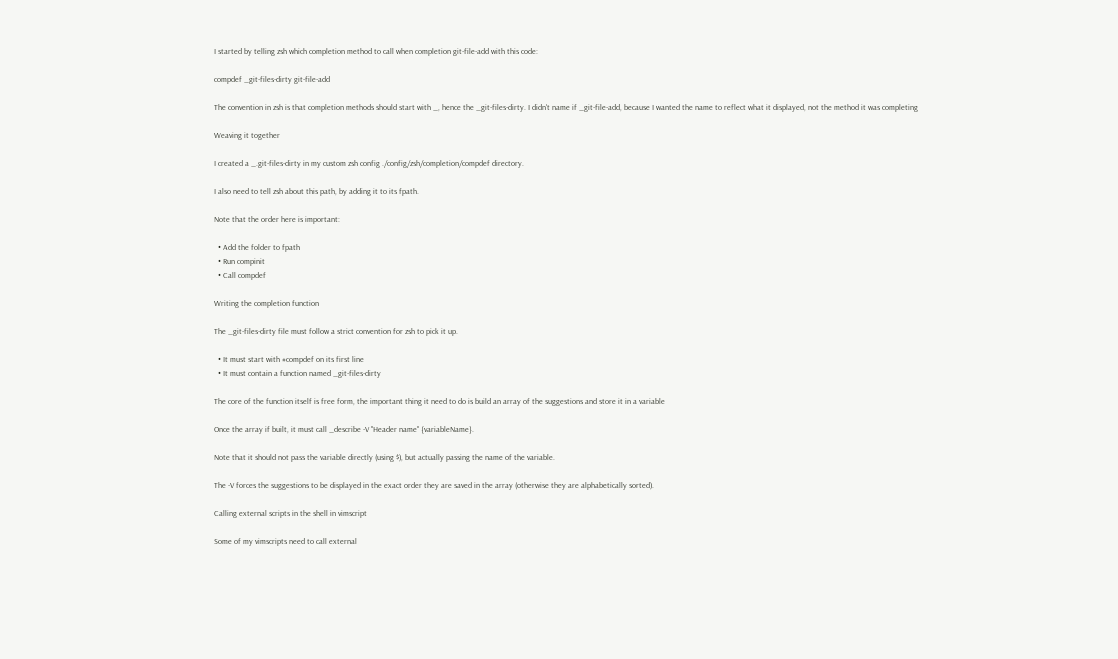I started by telling zsh which completion method to call when completion git-file-add with this code:

compdef _git-files-dirty git-file-add

The convention in zsh is that completion methods should start with _, hence the _git-files-dirty. I didn't name if _git-file-add, because I wanted the name to reflect what it displayed, not the method it was completing

Weaving it together

I created a _.git-files-dirty in my custom zsh config ./config/zsh/completion/compdef directory.

I also need to tell zsh about this path, by adding it to its fpath.

Note that the order here is important:

  • Add the folder to fpath
  • Run compinit
  • Call compdef

Writing the completion function

The _git-files-dirty file must follow a strict convention for zsh to pick it up.

  • It must start with #compdef on its first line
  • It must contain a function named _git-files-dirty

The core of the function itself is free form, the important thing it need to do is build an array of the suggestions and store it in a variable

Once the array if built, it must call _describe -V "Header name" {variableName}.

Note that it should not pass the variable directly (using $), but actually passing the name of the variable.

The -V forces the suggestions to be displayed in the exact order they are saved in the array (otherwise they are alphabetically sorted).

Calling external scripts in the shell in vimscript

Some of my vimscripts need to call external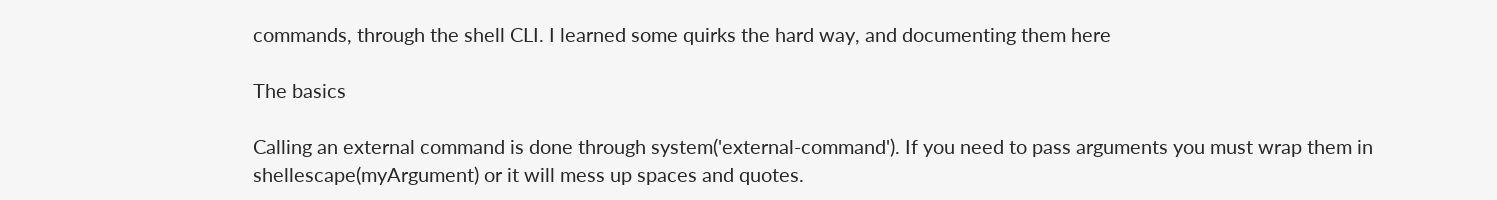commands, through the shell CLI. I learned some quirks the hard way, and documenting them here

The basics

Calling an external command is done through system('external-command'). If you need to pass arguments you must wrap them in shellescape(myArgument) or it will mess up spaces and quotes.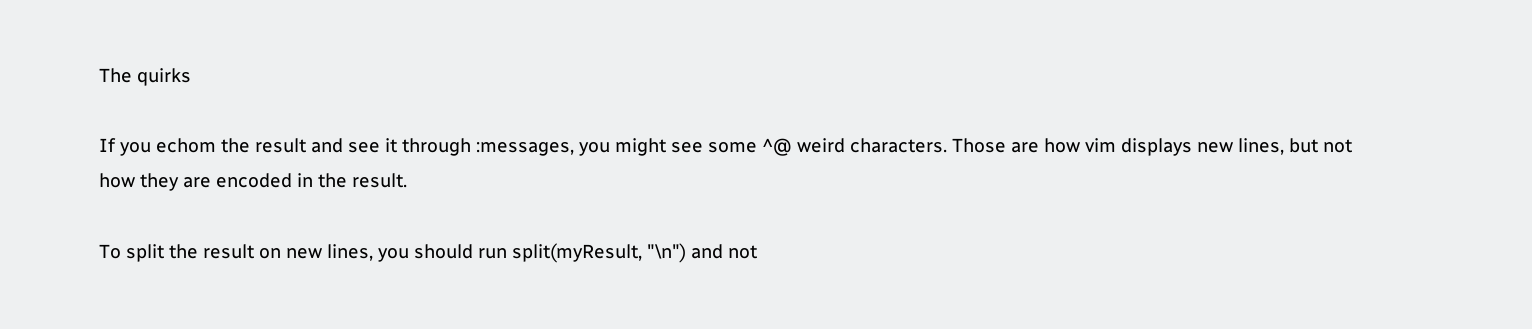The quirks

If you echom the result and see it through :messages, you might see some ^@ weird characters. Those are how vim displays new lines, but not how they are encoded in the result.

To split the result on new lines, you should run split(myResult, "\n") and not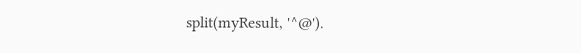split(myResult, '^@').